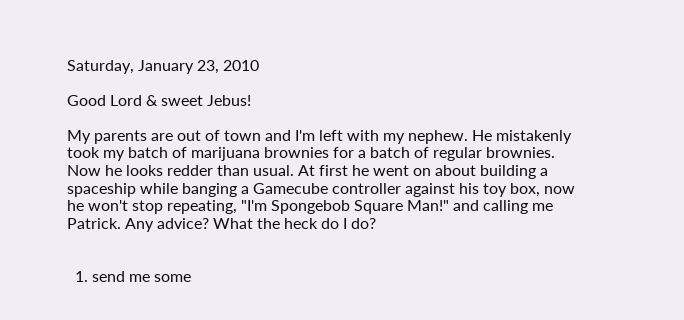Saturday, January 23, 2010

Good Lord & sweet Jebus!

My parents are out of town and I'm left with my nephew. He mistakenly took my batch of marijuana brownies for a batch of regular brownies. Now he looks redder than usual. At first he went on about building a spaceship while banging a Gamecube controller against his toy box, now he won't stop repeating, "I'm Spongebob Square Man!" and calling me Patrick. Any advice? What the heck do I do?


  1. send me some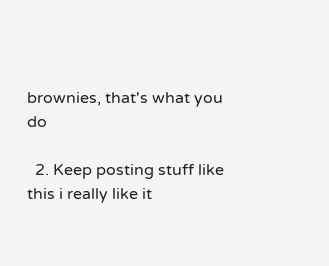brownies, that's what you do

  2. Keep posting stuff like this i really like it